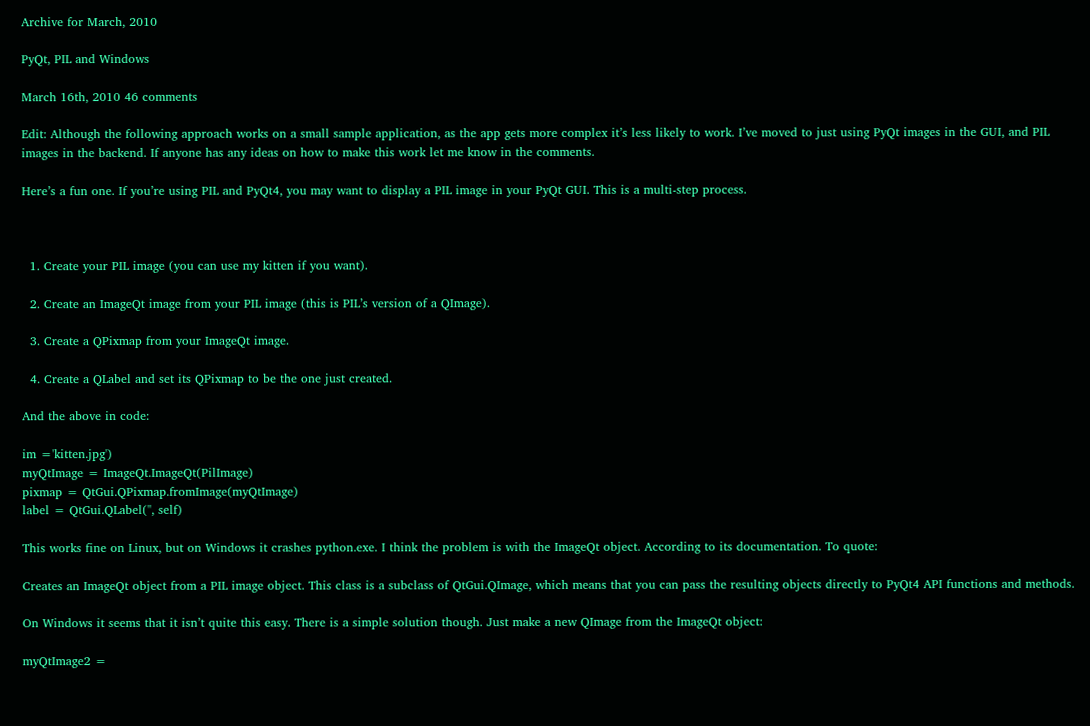Archive for March, 2010

PyQt, PIL and Windows

March 16th, 2010 46 comments

Edit: Although the following approach works on a small sample application, as the app gets more complex it’s less likely to work. I’ve moved to just using PyQt images in the GUI, and PIL images in the backend. If anyone has any ideas on how to make this work let me know in the comments.

Here’s a fun one. If you’re using PIL and PyQt4, you may want to display a PIL image in your PyQt GUI. This is a multi-step process.



  1. Create your PIL image (you can use my kitten if you want).

  2. Create an ImageQt image from your PIL image (this is PIL’s version of a QImage).

  3. Create a QPixmap from your ImageQt image.

  4. Create a QLabel and set its QPixmap to be the one just created.

And the above in code:

im ='kitten.jpg')
myQtImage = ImageQt.ImageQt(PilImage)
pixmap = QtGui.QPixmap.fromImage(myQtImage)
label = QtGui.QLabel('', self)

This works fine on Linux, but on Windows it crashes python.exe. I think the problem is with the ImageQt object. According to its documentation. To quote:

Creates an ImageQt object from a PIL image object. This class is a subclass of QtGui.QImage, which means that you can pass the resulting objects directly to PyQt4 API functions and methods.

On Windows it seems that it isn’t quite this easy. There is a simple solution though. Just make a new QImage from the ImageQt object:

myQtImage2 =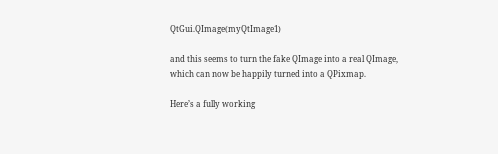QtGui.QImage(myQtImage1)

and this seems to turn the fake QImage into a real QImage, which can now be happily turned into a QPixmap.

Here’s a fully working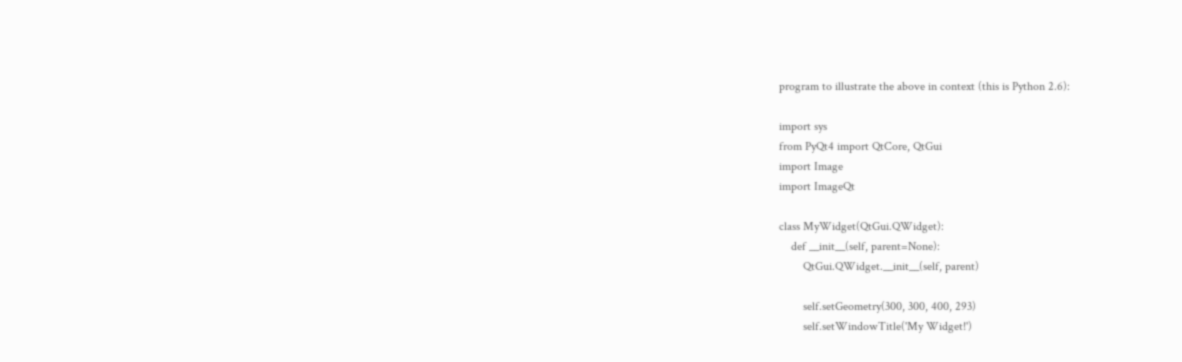program to illustrate the above in context (this is Python 2.6):

import sys
from PyQt4 import QtCore, QtGui
import Image
import ImageQt

class MyWidget(QtGui.QWidget):
    def __init__(self, parent=None):
        QtGui.QWidget.__init__(self, parent)

        self.setGeometry(300, 300, 400, 293)
        self.setWindowTitle('My Widget!')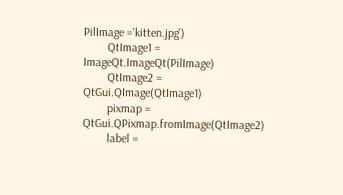PilImage ='kitten.jpg')
        QtImage1 = ImageQt.ImageQt(PilImage)
        QtImage2 = QtGui.QImage(QtImage1)
        pixmap = QtGui.QPixmap.fromImage(QtImage2)
        label =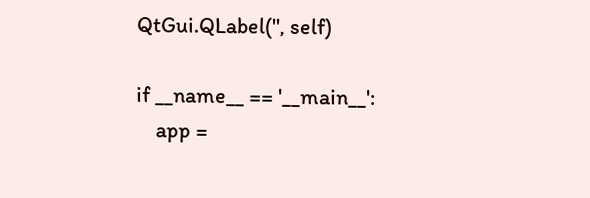QtGui.QLabel('', self)

if __name__ == '__main__':
    app =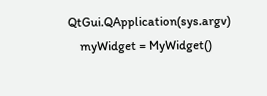QtGui.QApplication(sys.argv)
    myWidget = MyWidget()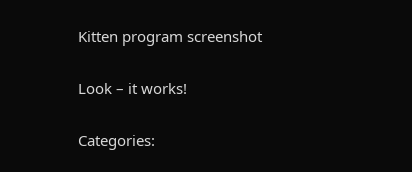Kitten program screenshot

Look – it works!

Categories: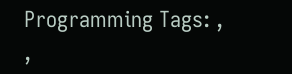Programming Tags: , ,